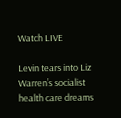Watch LIVE

Levin tears into Liz Warren’s socialist health care dreams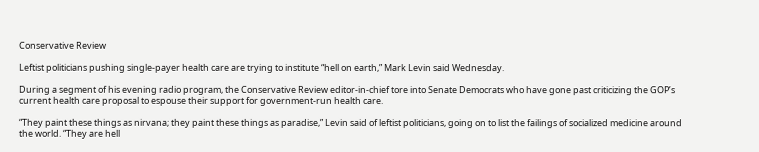Conservative Review

Leftist politicians pushing single-payer health care are trying to institute “hell on earth,” Mark Levin said Wednesday.

During a segment of his evening radio program, the Conservative Review editor-in-chief tore into Senate Democrats who have gone past criticizing the GOP’s current health care proposal to espouse their support for government-run health care.

“They paint these things as nirvana; they paint these things as paradise,” Levin said of leftist politicians, going on to list the failings of socialized medicine around the world. “They are hell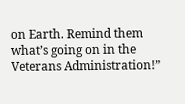on Earth. Remind them what’s going on in the Veterans Administration!”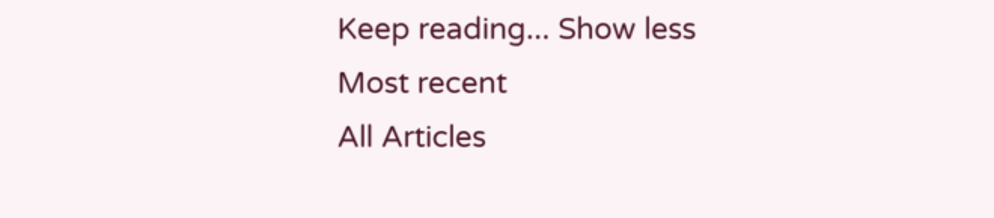Keep reading... Show less
Most recent
All Articles